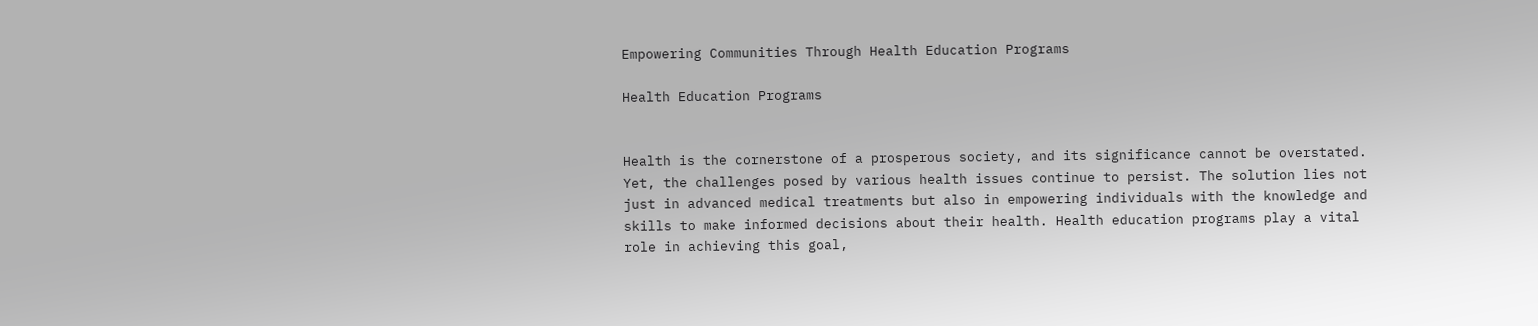Empowering Communities Through Health Education Programs

Health Education Programs


Health is the cornerstone of a prosperous society, and its significance cannot be overstated. Yet, the challenges posed by various health issues continue to persist. The solution lies not just in advanced medical treatments but also in empowering individuals with the knowledge and skills to make informed decisions about their health. Health education programs play a vital role in achieving this goal,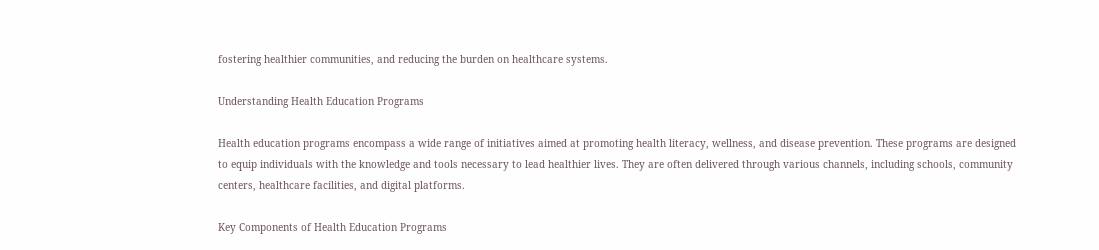fostering healthier communities, and reducing the burden on healthcare systems.

Understanding Health Education Programs

Health education programs encompass a wide range of initiatives aimed at promoting health literacy, wellness, and disease prevention. These programs are designed to equip individuals with the knowledge and tools necessary to lead healthier lives. They are often delivered through various channels, including schools, community centers, healthcare facilities, and digital platforms.

Key Components of Health Education Programs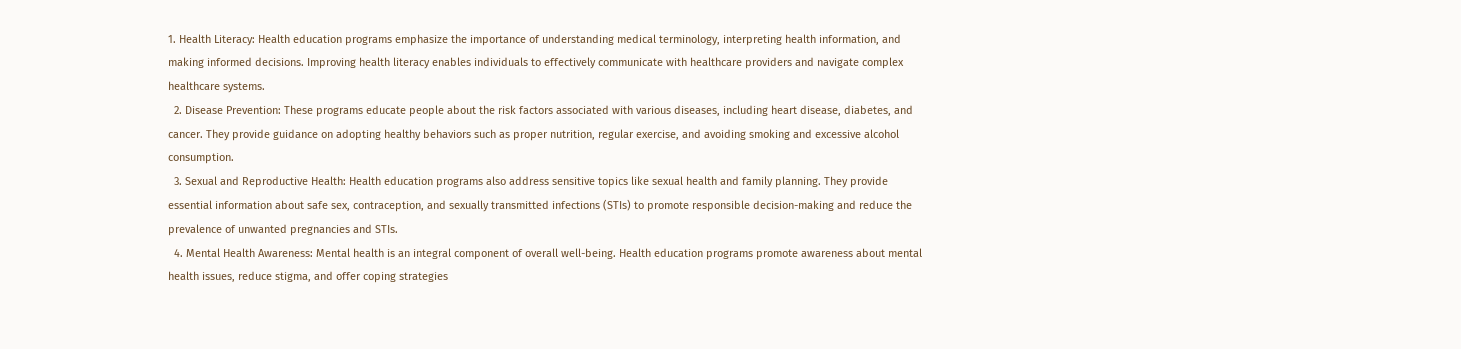1. Health Literacy: Health education programs emphasize the importance of understanding medical terminology, interpreting health information, and making informed decisions. Improving health literacy enables individuals to effectively communicate with healthcare providers and navigate complex healthcare systems.
  2. Disease Prevention: These programs educate people about the risk factors associated with various diseases, including heart disease, diabetes, and cancer. They provide guidance on adopting healthy behaviors such as proper nutrition, regular exercise, and avoiding smoking and excessive alcohol consumption.
  3. Sexual and Reproductive Health: Health education programs also address sensitive topics like sexual health and family planning. They provide essential information about safe sex, contraception, and sexually transmitted infections (STIs) to promote responsible decision-making and reduce the prevalence of unwanted pregnancies and STIs.
  4. Mental Health Awareness: Mental health is an integral component of overall well-being. Health education programs promote awareness about mental health issues, reduce stigma, and offer coping strategies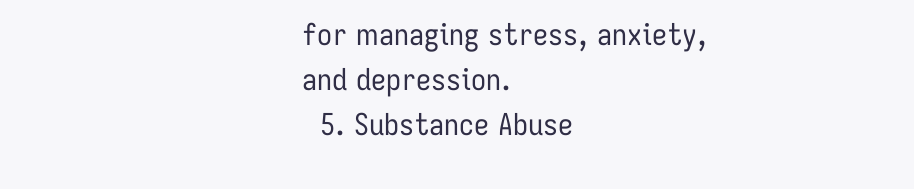for managing stress, anxiety, and depression.
  5. Substance Abuse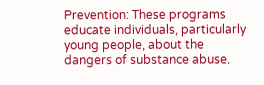Prevention: These programs educate individuals, particularly young people, about the dangers of substance abuse.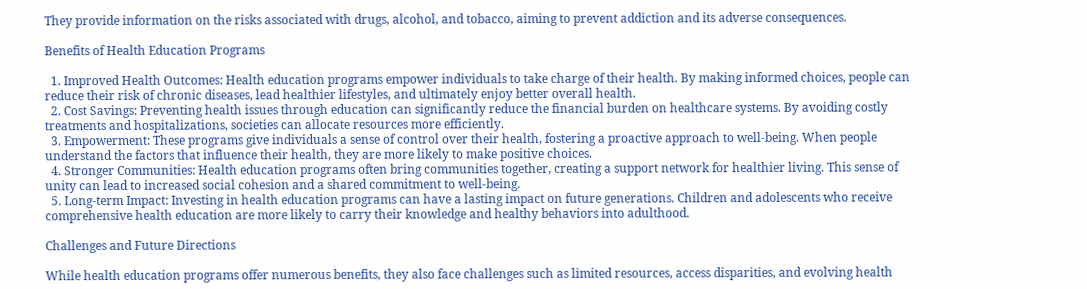They provide information on the risks associated with drugs, alcohol, and tobacco, aiming to prevent addiction and its adverse consequences.

Benefits of Health Education Programs

  1. Improved Health Outcomes: Health education programs empower individuals to take charge of their health. By making informed choices, people can reduce their risk of chronic diseases, lead healthier lifestyles, and ultimately enjoy better overall health.
  2. Cost Savings: Preventing health issues through education can significantly reduce the financial burden on healthcare systems. By avoiding costly treatments and hospitalizations, societies can allocate resources more efficiently.
  3. Empowerment: These programs give individuals a sense of control over their health, fostering a proactive approach to well-being. When people understand the factors that influence their health, they are more likely to make positive choices.
  4. Stronger Communities: Health education programs often bring communities together, creating a support network for healthier living. This sense of unity can lead to increased social cohesion and a shared commitment to well-being.
  5. Long-term Impact: Investing in health education programs can have a lasting impact on future generations. Children and adolescents who receive comprehensive health education are more likely to carry their knowledge and healthy behaviors into adulthood.

Challenges and Future Directions

While health education programs offer numerous benefits, they also face challenges such as limited resources, access disparities, and evolving health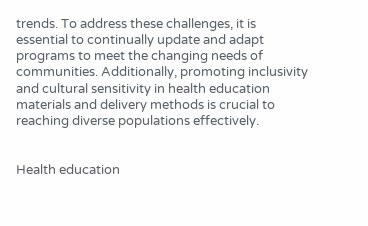trends. To address these challenges, it is essential to continually update and adapt programs to meet the changing needs of communities. Additionally, promoting inclusivity and cultural sensitivity in health education materials and delivery methods is crucial to reaching diverse populations effectively.


Health education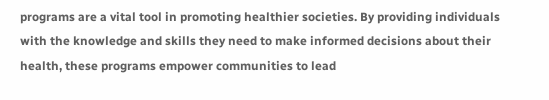programs are a vital tool in promoting healthier societies. By providing individuals with the knowledge and skills they need to make informed decisions about their health, these programs empower communities to lead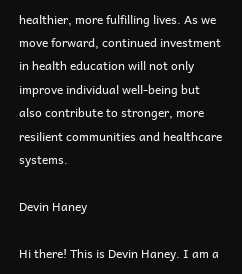healthier, more fulfilling lives. As we move forward, continued investment in health education will not only improve individual well-being but also contribute to stronger, more resilient communities and healthcare systems.

Devin Haney

Hi there! This is Devin Haney. I am a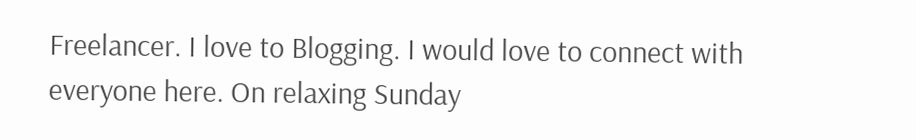Freelancer. I love to Blogging. I would love to connect with everyone here. On relaxing Sunday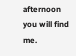afternoon you will find me.